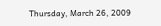Thursday, March 26, 2009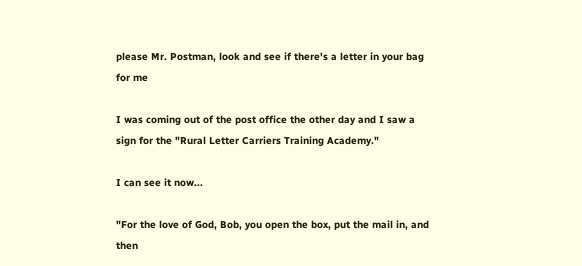please Mr. Postman, look and see if there's a letter in your bag for me

I was coming out of the post office the other day and I saw a sign for the "Rural Letter Carriers Training Academy."

I can see it now...

"For the love of God, Bob, you open the box, put the mail in, and then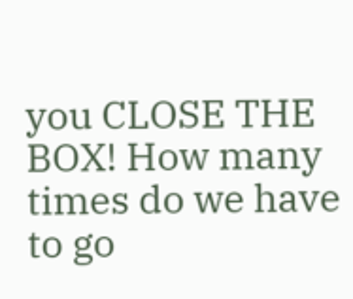you CLOSE THE BOX! How many times do we have to go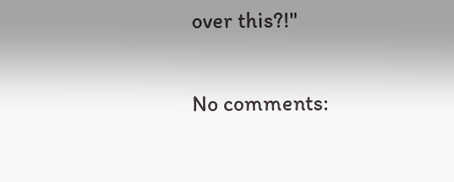over this?!"

No comments: